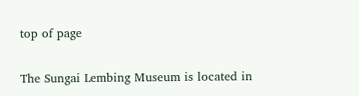top of page


The Sungai Lembing Museum is located in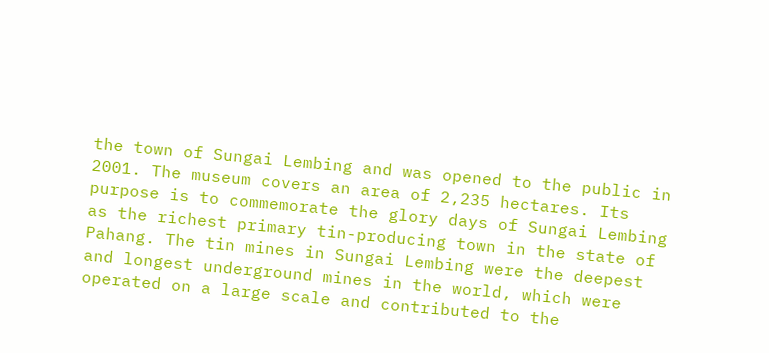the town of Sungai Lembing and was opened to the public in 2001. The museum covers an area of 2,235 hectares. Its purpose is to commemorate the glory days of Sungai Lembing as the richest primary tin-producing town in the state of Pahang. The tin mines in Sungai Lembing were the deepest and longest underground mines in the world, which were operated on a large scale and contributed to the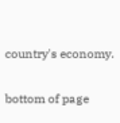country's economy.

bottom of page